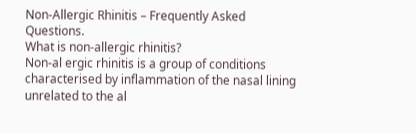Non-Allergic Rhinitis – Frequently Asked Questions.
What is non-allergic rhinitis?
Non-al ergic rhinitis is a group of conditions characterised by inflammation of the nasal lining unrelated to the al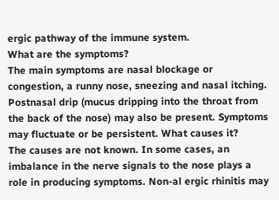ergic pathway of the immune system.
What are the symptoms?
The main symptoms are nasal blockage or congestion, a runny nose, sneezing and nasal itching. Postnasal drip (mucus dripping into the throat from the back of the nose) may also be present. Symptoms may fluctuate or be persistent. What causes it?
The causes are not known. In some cases, an imbalance in the nerve signals to the nose plays a role in producing symptoms. Non-al ergic rhinitis may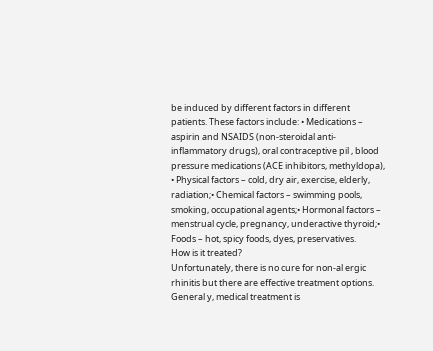be induced by different factors in different patients. These factors include: • Medications – aspirin and NSAIDS (non-steroidal anti-inflammatory drugs), oral contraceptive pil , blood pressure medications (ACE inhibitors, methyldopa), • Physical factors – cold, dry air, exercise, elderly, radiation;• Chemical factors – swimming pools, smoking, occupational agents;• Hormonal factors – menstrual cycle, pregnancy, underactive thyroid;• Foods – hot, spicy foods, dyes, preservatives.
How is it treated?
Unfortunately, there is no cure for non-al ergic rhinitis but there are effective treatment options. General y, medical treatment is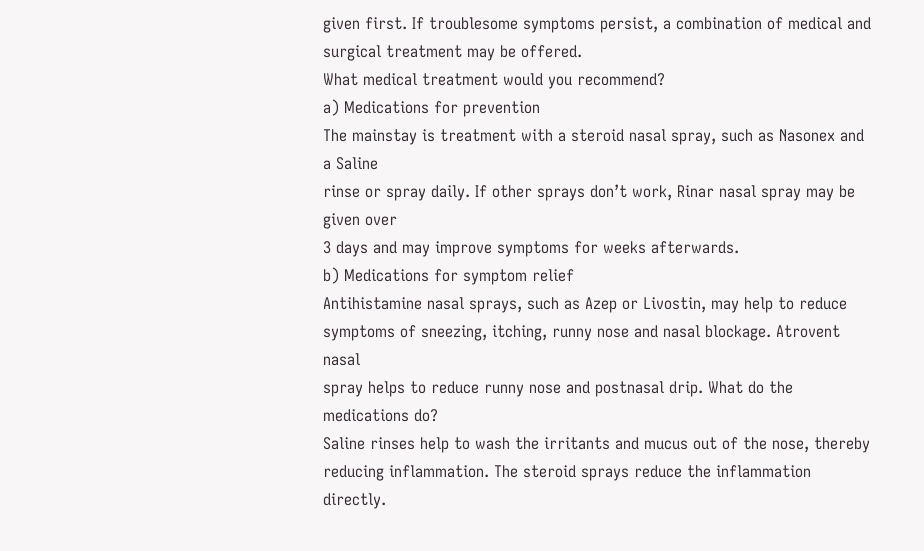given first. If troublesome symptoms persist, a combination of medical and surgical treatment may be offered.
What medical treatment would you recommend?
a) Medications for prevention
The mainstay is treatment with a steroid nasal spray, such as Nasonex and a Saline
rinse or spray daily. If other sprays don’t work, Rinar nasal spray may be given over
3 days and may improve symptoms for weeks afterwards.
b) Medications for symptom relief
Antihistamine nasal sprays, such as Azep or Livostin, may help to reduce
symptoms of sneezing, itching, runny nose and nasal blockage. Atrovent nasal
spray helps to reduce runny nose and postnasal drip. What do the medications do?
Saline rinses help to wash the irritants and mucus out of the nose, thereby reducing inflammation. The steroid sprays reduce the inflammation directly.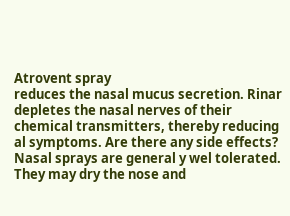Atrovent spray
reduces the nasal mucus secretion. Rinar depletes the nasal nerves of their
chemical transmitters, thereby reducing al symptoms. Are there any side effects?
Nasal sprays are general y wel tolerated. They may dry the nose and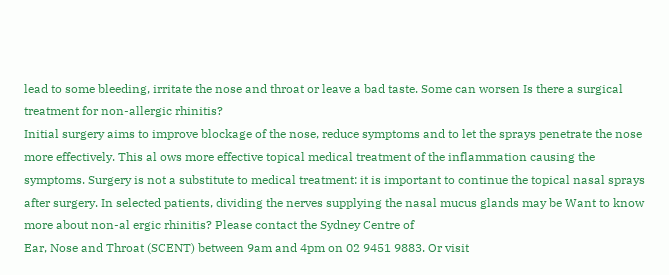lead to some bleeding, irritate the nose and throat or leave a bad taste. Some can worsen Is there a surgical treatment for non-allergic rhinitis?
Initial surgery aims to improve blockage of the nose, reduce symptoms and to let the sprays penetrate the nose more effectively. This al ows more effective topical medical treatment of the inflammation causing the symptoms. Surgery is not a substitute to medical treatment: it is important to continue the topical nasal sprays after surgery. In selected patients, dividing the nerves supplying the nasal mucus glands may be Want to know more about non-al ergic rhinitis? Please contact the Sydney Centre of
Ear, Nose and Throat (SCENT) between 9am and 4pm on 02 9451 9883. Or visit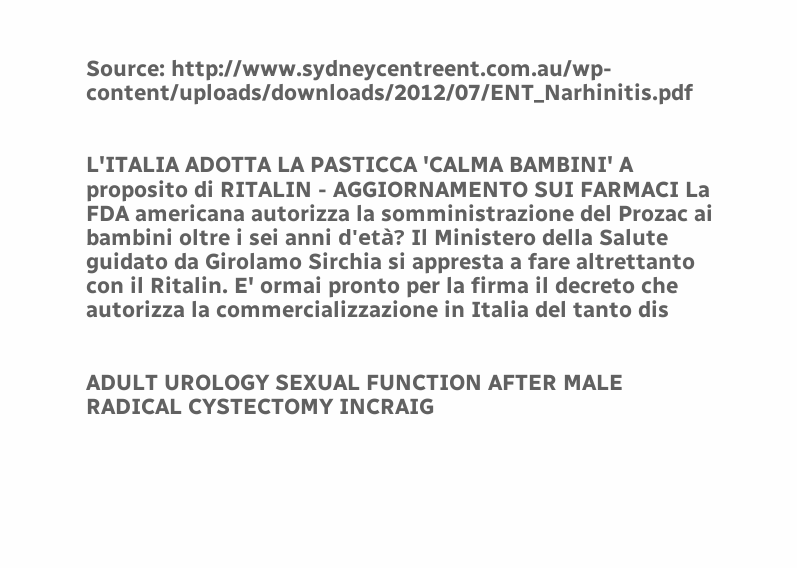Source: http://www.sydneycentreent.com.au/wp-content/uploads/downloads/2012/07/ENT_Narhinitis.pdf


L'ITALIA ADOTTA LA PASTICCA 'CALMA BAMBINI' A proposito di RITALIN - AGGIORNAMENTO SUI FARMACI La FDA americana autorizza la somministrazione del Prozac ai bambini oltre i sei anni d'età? Il Ministero della Salute guidato da Girolamo Sirchia si appresta a fare altrettanto con il Ritalin. E' ormai pronto per la firma il decreto che autorizza la commercializzazione in Italia del tanto dis


ADULT UROLOGY SEXUAL FUNCTION AFTER MALE RADICAL CYSTECTOMY INCRAIG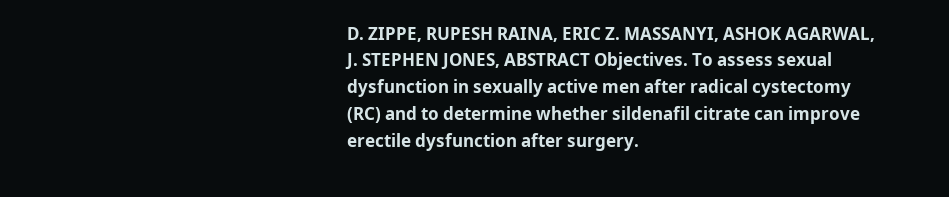D. ZIPPE, RUPESH RAINA, ERIC Z. MASSANYI, ASHOK AGARWAL, J. STEPHEN JONES, ABSTRACT Objectives. To assess sexual dysfunction in sexually active men after radical cystectomy (RC) and to determine whether sildenafil citrate can improve erectile dysfunction after surgery.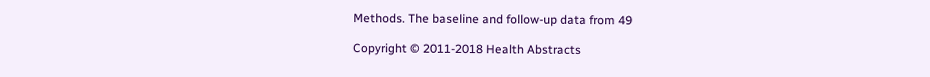Methods. The baseline and follow-up data from 49

Copyright © 2011-2018 Health Abstracts